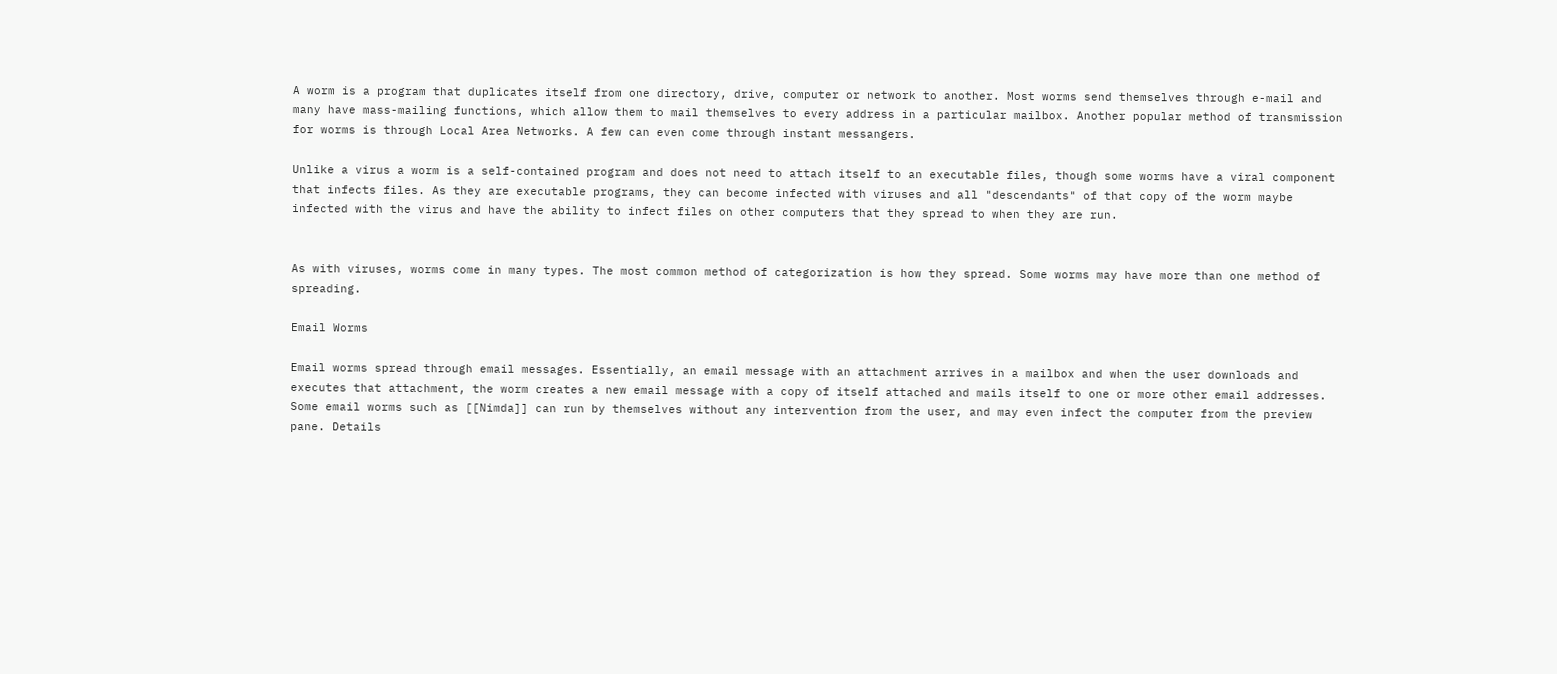A worm is a program that duplicates itself from one directory, drive, computer or network to another. Most worms send themselves through e-mail and many have mass-mailing functions, which allow them to mail themselves to every address in a particular mailbox. Another popular method of transmission for worms is through Local Area Networks. A few can even come through instant messangers.

Unlike a virus a worm is a self-contained program and does not need to attach itself to an executable files, though some worms have a viral component that infects files. As they are executable programs, they can become infected with viruses and all "descendants" of that copy of the worm maybe infected with the virus and have the ability to infect files on other computers that they spread to when they are run.


As with viruses, worms come in many types. The most common method of categorization is how they spread. Some worms may have more than one method of spreading.

Email Worms

Email worms spread through email messages. Essentially, an email message with an attachment arrives in a mailbox and when the user downloads and executes that attachment, the worm creates a new email message with a copy of itself attached and mails itself to one or more other email addresses. Some email worms such as [[Nimda]] can run by themselves without any intervention from the user, and may even infect the computer from the preview pane. Details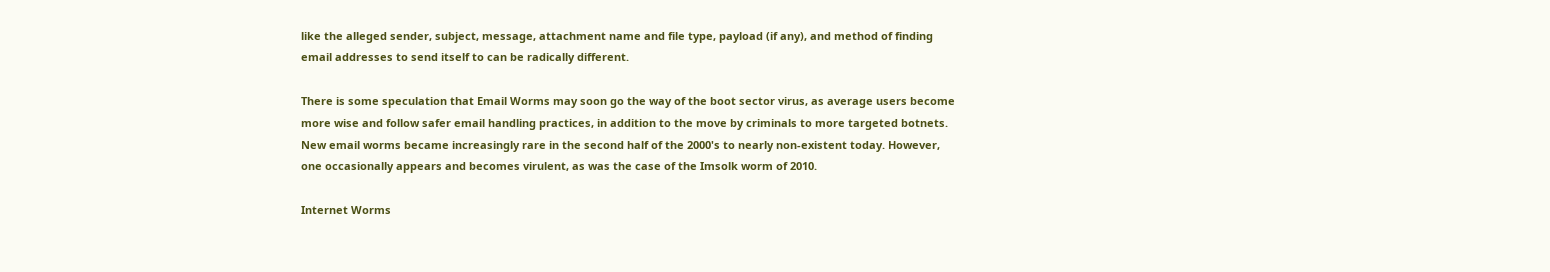like the alleged sender, subject, message, attachment name and file type, payload (if any), and method of finding email addresses to send itself to can be radically different.

There is some speculation that Email Worms may soon go the way of the boot sector virus, as average users become more wise and follow safer email handling practices, in addition to the move by criminals to more targeted botnets. New email worms became increasingly rare in the second half of the 2000's to nearly non-existent today. However, one occasionally appears and becomes virulent, as was the case of the Imsolk worm of 2010.

Internet Worms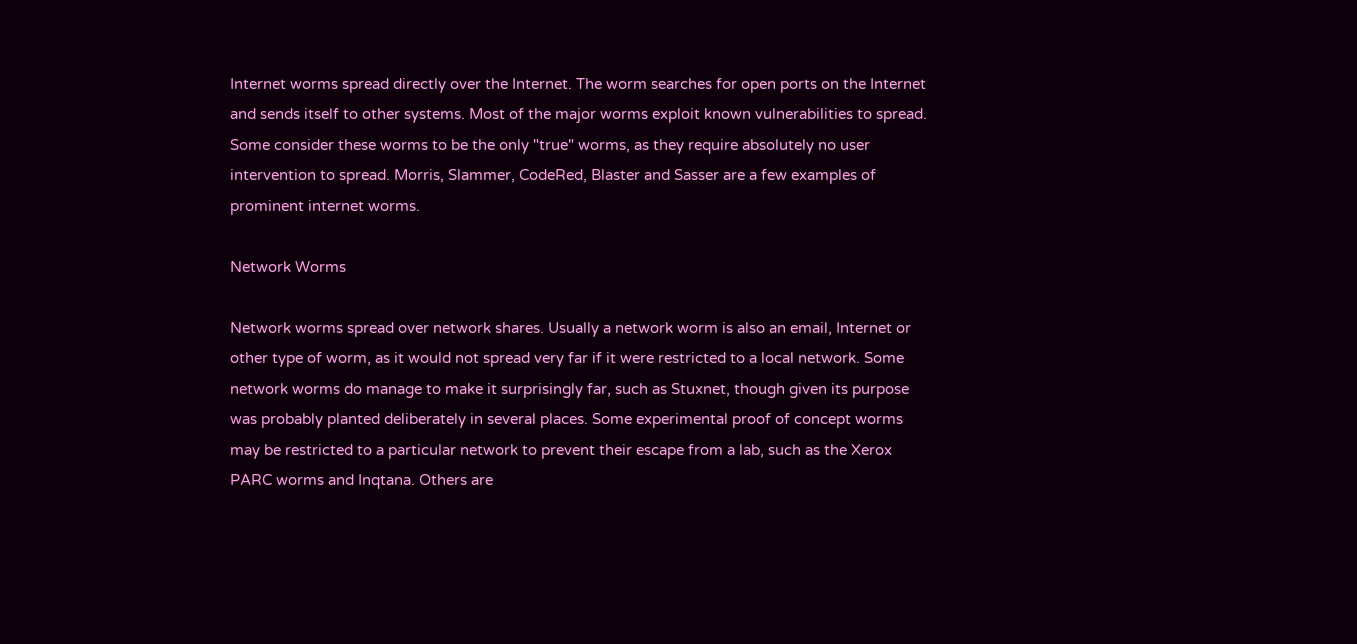Internet worms spread directly over the Internet. The worm searches for open ports on the Internet and sends itself to other systems. Most of the major worms exploit known vulnerabilities to spread. Some consider these worms to be the only "true" worms, as they require absolutely no user intervention to spread. Morris, Slammer, CodeRed, Blaster and Sasser are a few examples of prominent internet worms.

Network Worms

Network worms spread over network shares. Usually a network worm is also an email, Internet or other type of worm, as it would not spread very far if it were restricted to a local network. Some network worms do manage to make it surprisingly far, such as Stuxnet, though given its purpose was probably planted deliberately in several places. Some experimental proof of concept worms may be restricted to a particular network to prevent their escape from a lab, such as the Xerox PARC worms and Inqtana. Others are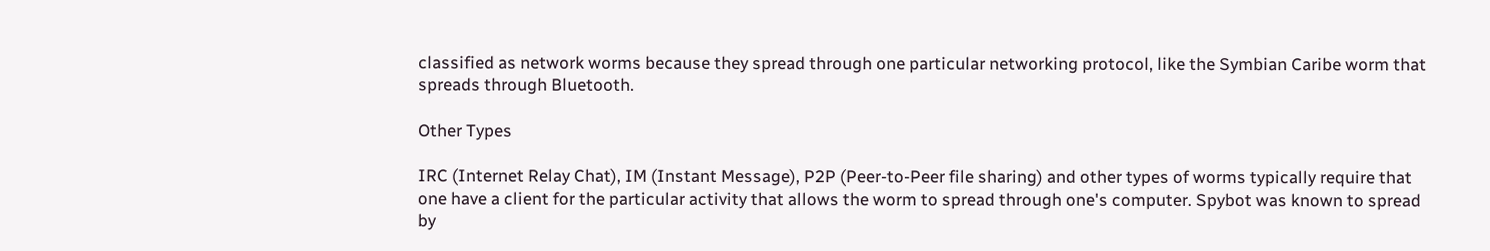classified as network worms because they spread through one particular networking protocol, like the Symbian Caribe worm that spreads through Bluetooth.

Other Types

IRC (Internet Relay Chat), IM (Instant Message), P2P (Peer-to-Peer file sharing) and other types of worms typically require that one have a client for the particular activity that allows the worm to spread through one's computer. Spybot was known to spread by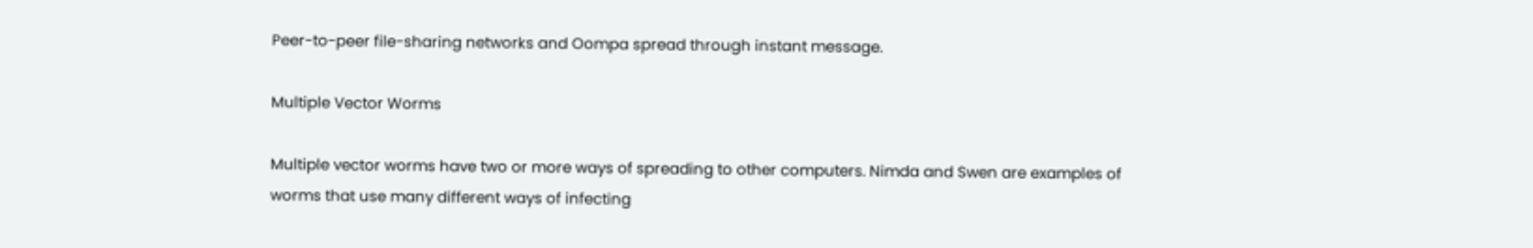Peer-to-peer file-sharing networks and Oompa spread through instant message.

Multiple Vector Worms

Multiple vector worms have two or more ways of spreading to other computers. Nimda and Swen are examples of worms that use many different ways of infecting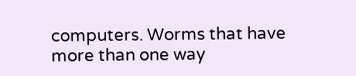computers. Worms that have more than one way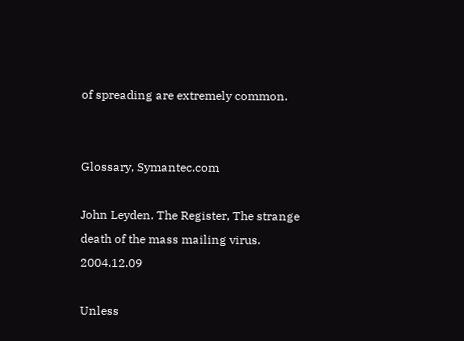of spreading are extremely common.


Glossary, Symantec.com

John Leyden. The Register, The strange death of the mass mailing virus. 2004.12.09

Unless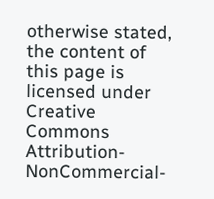otherwise stated, the content of this page is licensed under Creative Commons Attribution-NonCommercial-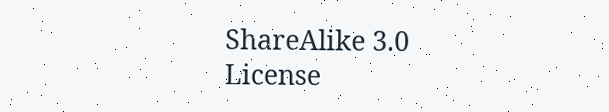ShareAlike 3.0 License